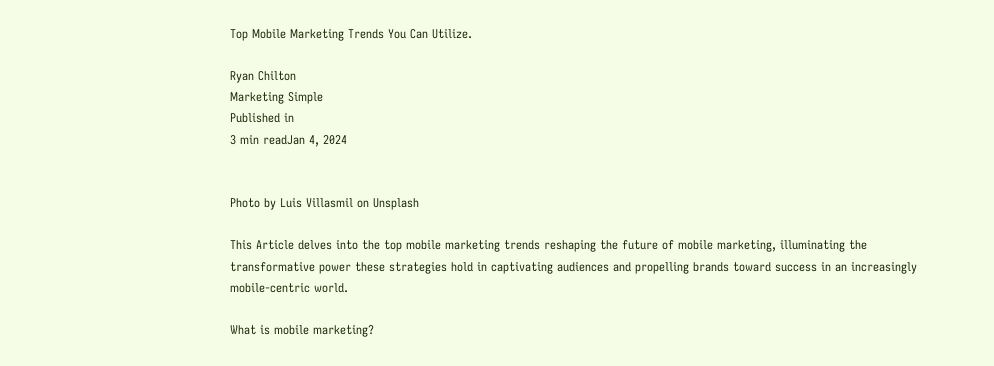Top Mobile Marketing Trends You Can Utilize.

Ryan Chilton
Marketing Simple
Published in
3 min readJan 4, 2024


Photo by Luis Villasmil on Unsplash

This Article delves into the top mobile marketing trends reshaping the future of mobile marketing, illuminating the transformative power these strategies hold in captivating audiences and propelling brands toward success in an increasingly mobile-centric world.

What is mobile marketing?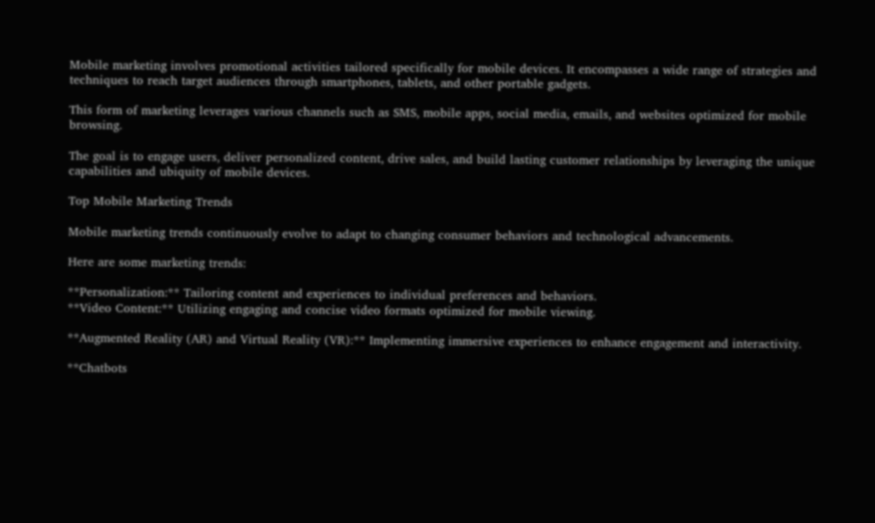Mobile marketing involves promotional activities tailored specifically for mobile devices. It encompasses a wide range of strategies and techniques to reach target audiences through smartphones, tablets, and other portable gadgets.

This form of marketing leverages various channels such as SMS, mobile apps, social media, emails, and websites optimized for mobile browsing.

The goal is to engage users, deliver personalized content, drive sales, and build lasting customer relationships by leveraging the unique capabilities and ubiquity of mobile devices.

Top Mobile Marketing Trends

Mobile marketing trends continuously evolve to adapt to changing consumer behaviors and technological advancements.

Here are some marketing trends:

**Personalization:** Tailoring content and experiences to individual preferences and behaviors.
**Video Content:** Utilizing engaging and concise video formats optimized for mobile viewing.

**Augmented Reality (AR) and Virtual Reality (VR):** Implementing immersive experiences to enhance engagement and interactivity.

**Chatbots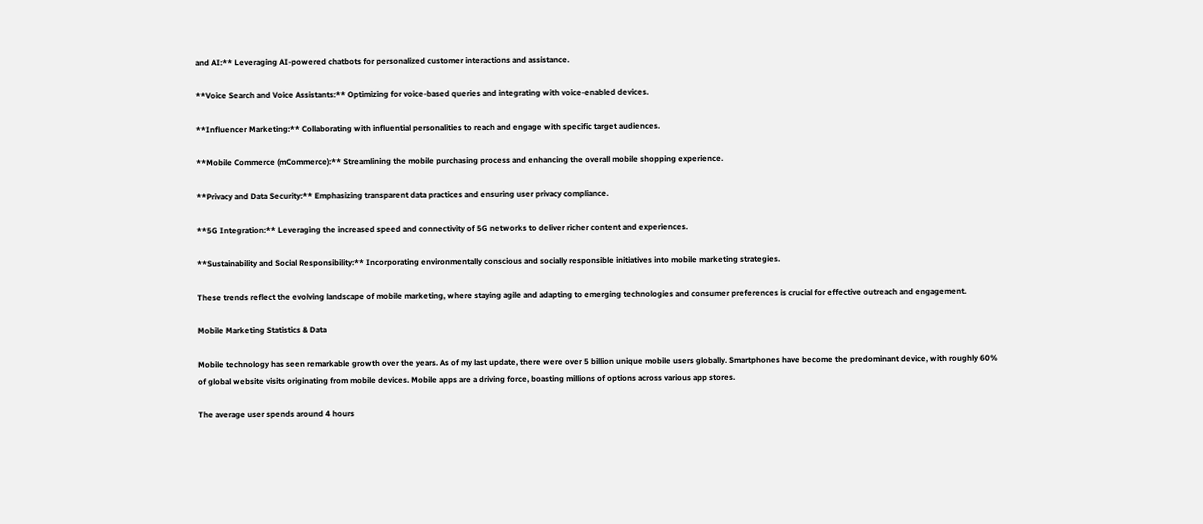and AI:** Leveraging AI-powered chatbots for personalized customer interactions and assistance.

**Voice Search and Voice Assistants:** Optimizing for voice-based queries and integrating with voice-enabled devices.

**Influencer Marketing:** Collaborating with influential personalities to reach and engage with specific target audiences.

**Mobile Commerce (mCommerce):** Streamlining the mobile purchasing process and enhancing the overall mobile shopping experience.

**Privacy and Data Security:** Emphasizing transparent data practices and ensuring user privacy compliance.

**5G Integration:** Leveraging the increased speed and connectivity of 5G networks to deliver richer content and experiences.

**Sustainability and Social Responsibility:** Incorporating environmentally conscious and socially responsible initiatives into mobile marketing strategies.

These trends reflect the evolving landscape of mobile marketing, where staying agile and adapting to emerging technologies and consumer preferences is crucial for effective outreach and engagement.

Mobile Marketing Statistics & Data

Mobile technology has seen remarkable growth over the years. As of my last update, there were over 5 billion unique mobile users globally. Smartphones have become the predominant device, with roughly 60% of global website visits originating from mobile devices. Mobile apps are a driving force, boasting millions of options across various app stores.

The average user spends around 4 hours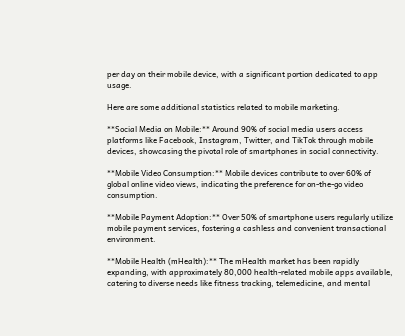per day on their mobile device, with a significant portion dedicated to app usage.

Here are some additional statistics related to mobile marketing.

**Social Media on Mobile:** Around 90% of social media users access platforms like Facebook, Instagram, Twitter, and TikTok through mobile devices, showcasing the pivotal role of smartphones in social connectivity.

**Mobile Video Consumption:** Mobile devices contribute to over 60% of global online video views, indicating the preference for on-the-go video consumption.

**Mobile Payment Adoption:** Over 50% of smartphone users regularly utilize mobile payment services, fostering a cashless and convenient transactional environment.

**Mobile Health (mHealth):** The mHealth market has been rapidly expanding, with approximately 80,000 health-related mobile apps available, catering to diverse needs like fitness tracking, telemedicine, and mental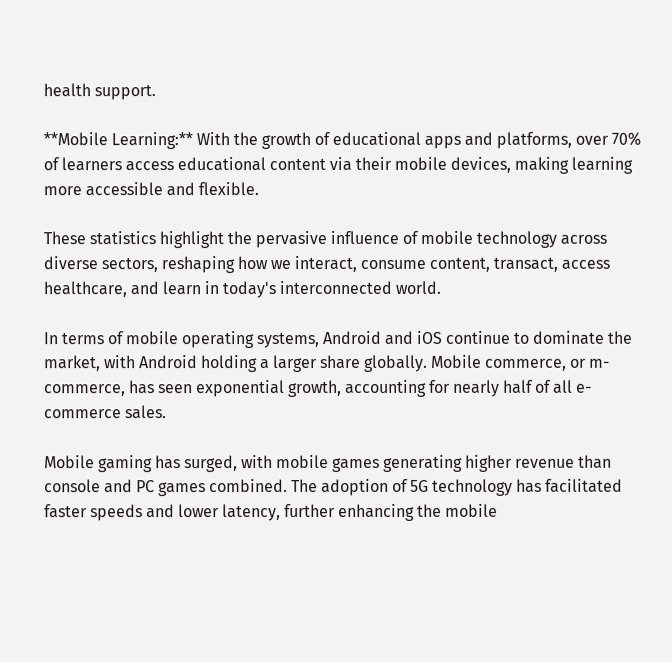health support.

**Mobile Learning:** With the growth of educational apps and platforms, over 70% of learners access educational content via their mobile devices, making learning more accessible and flexible.

These statistics highlight the pervasive influence of mobile technology across diverse sectors, reshaping how we interact, consume content, transact, access healthcare, and learn in today's interconnected world.

In terms of mobile operating systems, Android and iOS continue to dominate the market, with Android holding a larger share globally. Mobile commerce, or m-commerce, has seen exponential growth, accounting for nearly half of all e-commerce sales.

Mobile gaming has surged, with mobile games generating higher revenue than console and PC games combined. The adoption of 5G technology has facilitated faster speeds and lower latency, further enhancing the mobile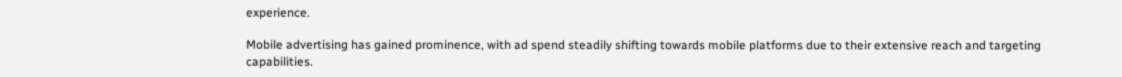experience.

Mobile advertising has gained prominence, with ad spend steadily shifting towards mobile platforms due to their extensive reach and targeting capabilities.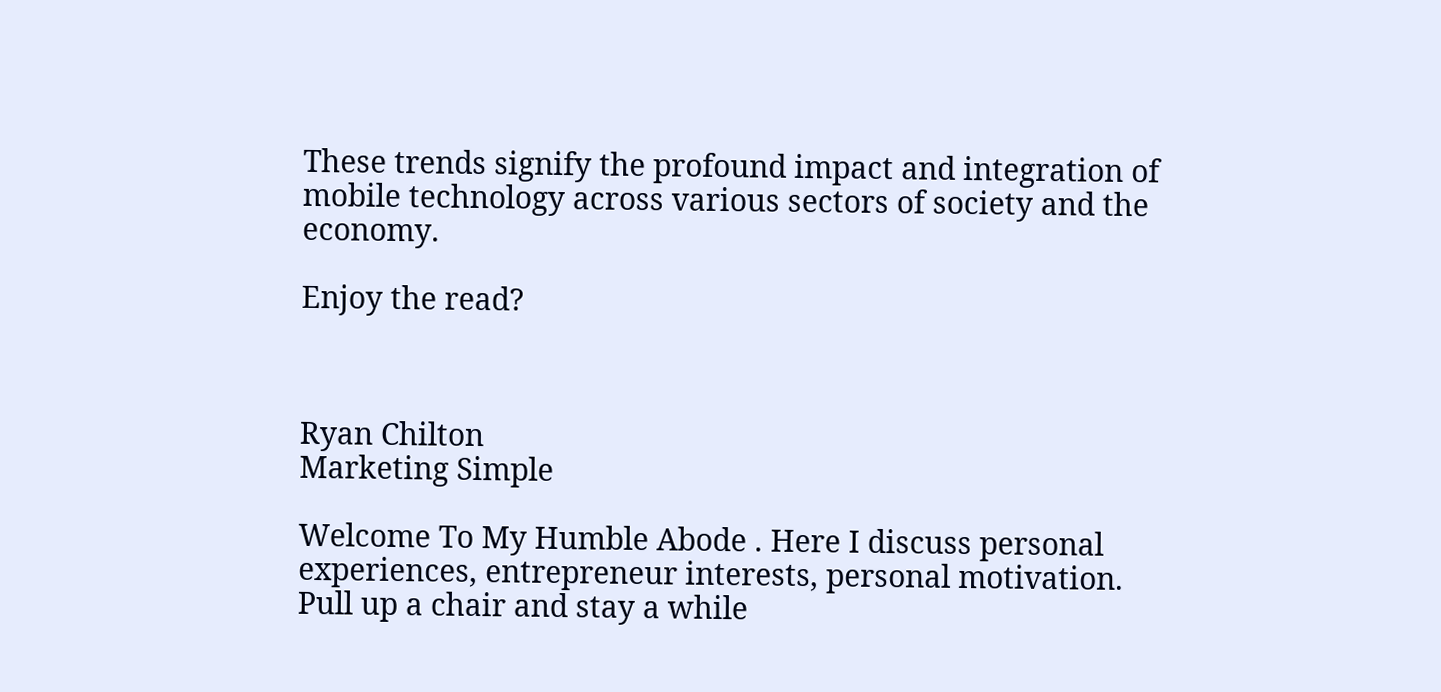These trends signify the profound impact and integration of mobile technology across various sectors of society and the economy.

Enjoy the read?



Ryan Chilton
Marketing Simple

Welcome To My Humble Abode . Here I discuss personal experiences, entrepreneur interests, personal motivation. Pull up a chair and stay a while